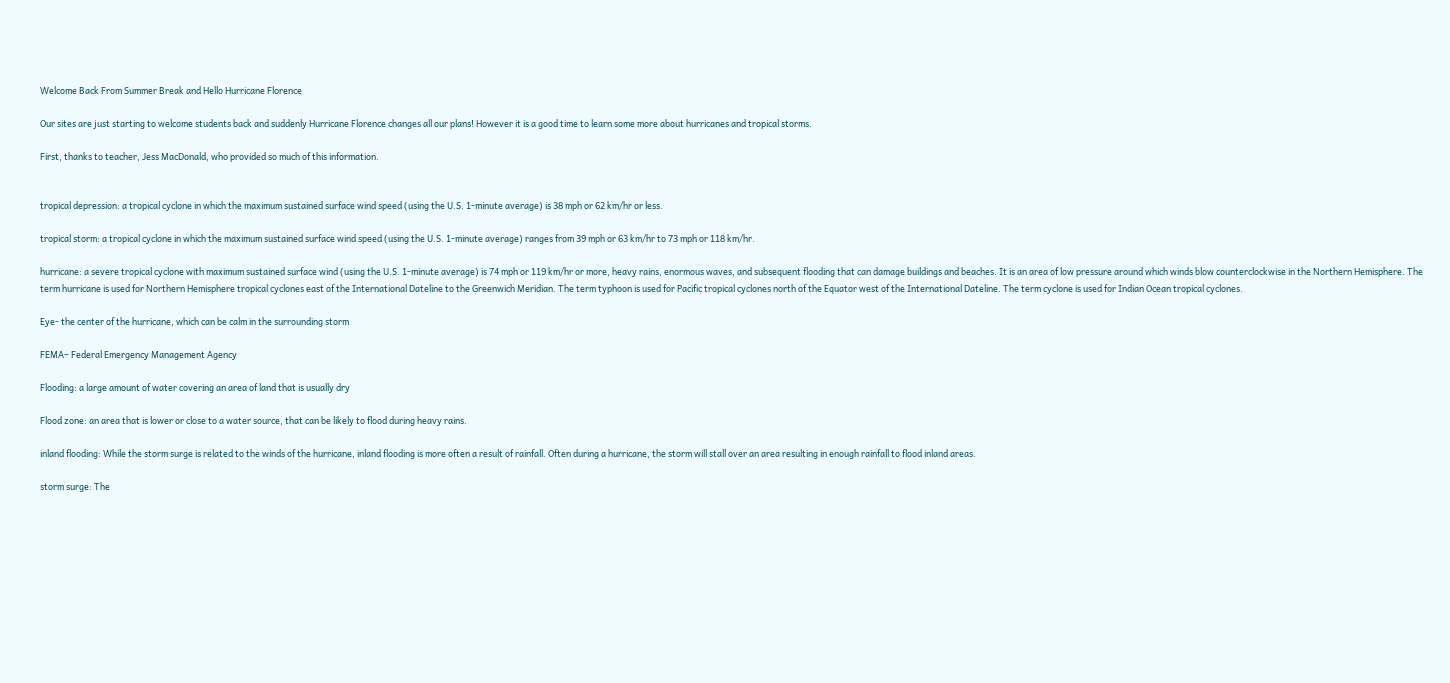Welcome Back From Summer Break and Hello Hurricane Florence

Our sites are just starting to welcome students back and suddenly Hurricane Florence changes all our plans! However it is a good time to learn some more about hurricanes and tropical storms.

First, thanks to teacher, Jess MacDonald, who provided so much of this information.


tropical depression: a tropical cyclone in which the maximum sustained surface wind speed (using the U.S. 1-minute average) is 38 mph or 62 km/hr or less.

tropical storm: a tropical cyclone in which the maximum sustained surface wind speed (using the U.S. 1-minute average) ranges from 39 mph or 63 km/hr to 73 mph or 118 km/hr.

hurricane: a severe tropical cyclone with maximum sustained surface wind (using the U.S. 1-minute average) is 74 mph or 119 km/hr or more, heavy rains, enormous waves, and subsequent flooding that can damage buildings and beaches. It is an area of low pressure around which winds blow counterclockwise in the Northern Hemisphere. The term hurricane is used for Northern Hemisphere tropical cyclones east of the International Dateline to the Greenwich Meridian. The term typhoon is used for Pacific tropical cyclones north of the Equator west of the International Dateline. The term cyclone is used for Indian Ocean tropical cyclones.

Eye- the center of the hurricane, which can be calm in the surrounding storm

FEMA– Federal Emergency Management Agency

Flooding: a large amount of water covering an area of land that is usually dry

Flood zone: an area that is lower or close to a water source, that can be likely to flood during heavy rains.

inland flooding: While the storm surge is related to the winds of the hurricane, inland flooding is more often a result of rainfall. Often during a hurricane, the storm will stall over an area resulting in enough rainfall to flood inland areas.

storm surge: The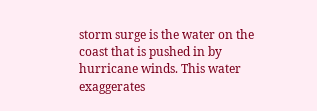storm surge is the water on the coast that is pushed in by hurricane winds. This water exaggerates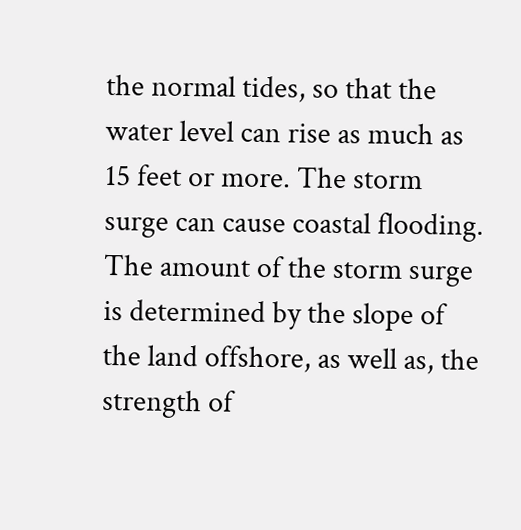the normal tides, so that the water level can rise as much as 15 feet or more. The storm surge can cause coastal flooding. The amount of the storm surge is determined by the slope of the land offshore, as well as, the strength of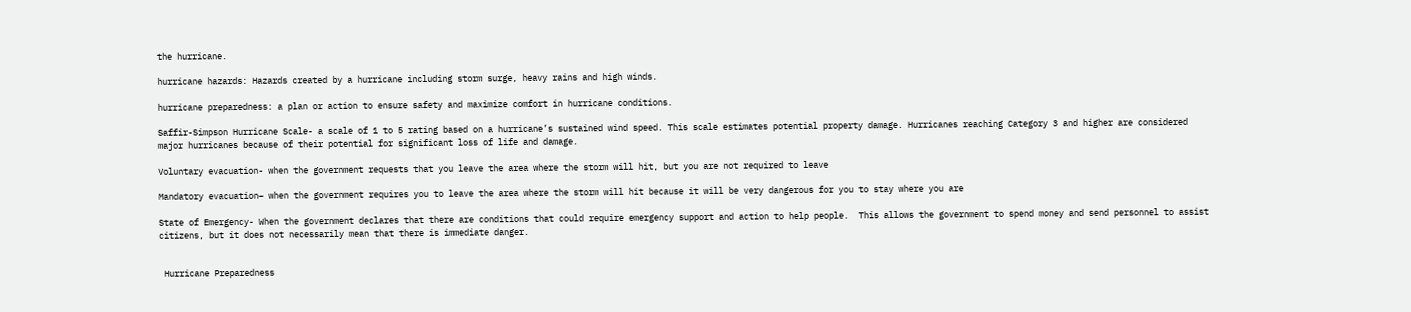the hurricane.

hurricane hazards: Hazards created by a hurricane including storm surge, heavy rains and high winds.

hurricane preparedness: a plan or action to ensure safety and maximize comfort in hurricane conditions.

Saffir-Simpson Hurricane Scale- a scale of 1 to 5 rating based on a hurricane’s sustained wind speed. This scale estimates potential property damage. Hurricanes reaching Category 3 and higher are considered major hurricanes because of their potential for significant loss of life and damage.

Voluntary evacuation- when the government requests that you leave the area where the storm will hit, but you are not required to leave

Mandatory evacuation– when the government requires you to leave the area where the storm will hit because it will be very dangerous for you to stay where you are

State of Emergency- When the government declares that there are conditions that could require emergency support and action to help people.  This allows the government to spend money and send personnel to assist citizens, but it does not necessarily mean that there is immediate danger.


 Hurricane Preparedness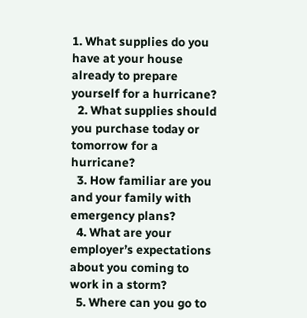1. What supplies do you have at your house already to prepare yourself for a hurricane?
  2. What supplies should you purchase today or tomorrow for a hurricane?
  3. How familiar are you and your family with emergency plans?
  4. What are your employer’s expectations about you coming to work in a storm?
  5. Where can you go to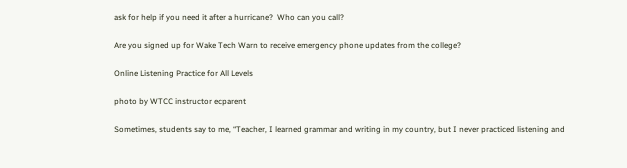ask for help if you need it after a hurricane?  Who can you call?

Are you signed up for Wake Tech Warn to receive emergency phone updates from the college?

Online Listening Practice for All Levels

photo by WTCC instructor ecparent

Sometimes, students say to me, “Teacher, I learned grammar and writing in my country, but I never practiced listening and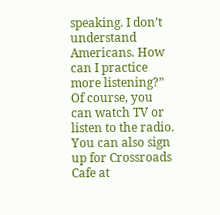speaking. I don’t understand Americans. How can I practice more listening?” Of course, you can watch TV or listen to the radio. You can also sign up for Crossroads Cafe at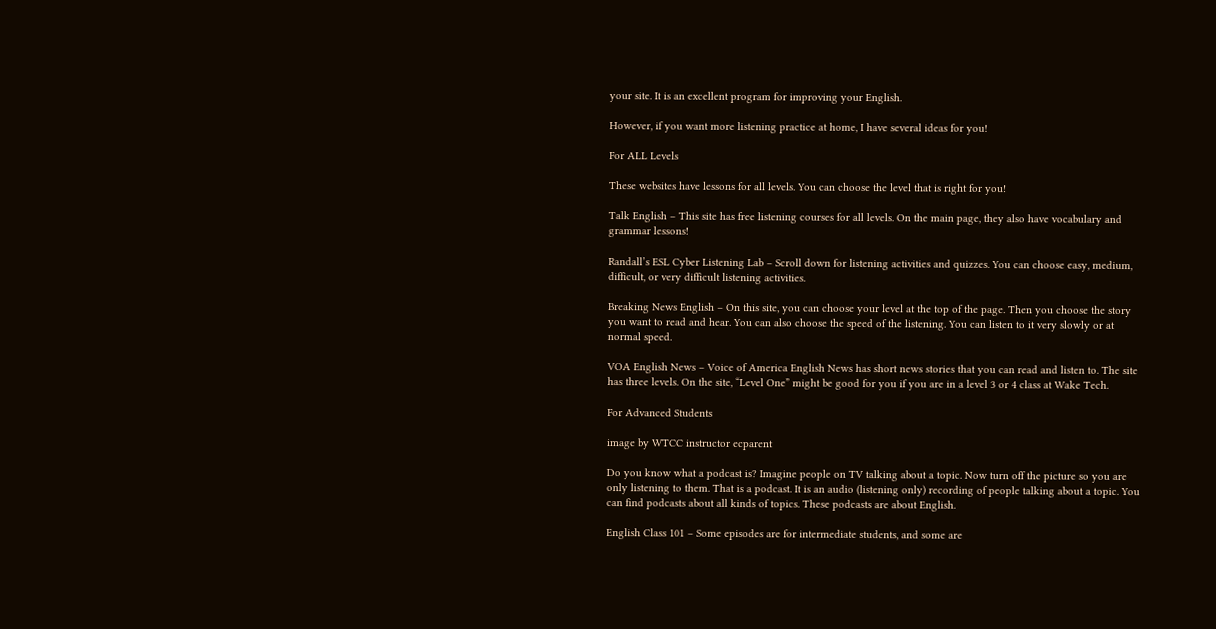your site. It is an excellent program for improving your English.

However, if you want more listening practice at home, I have several ideas for you!

For ALL Levels

These websites have lessons for all levels. You can choose the level that is right for you!

Talk English – This site has free listening courses for all levels. On the main page, they also have vocabulary and grammar lessons!

Randall’s ESL Cyber Listening Lab – Scroll down for listening activities and quizzes. You can choose easy, medium, difficult, or very difficult listening activities.

Breaking News English – On this site, you can choose your level at the top of the page. Then you choose the story you want to read and hear. You can also choose the speed of the listening. You can listen to it very slowly or at normal speed.

VOA English News – Voice of America English News has short news stories that you can read and listen to. The site has three levels. On the site, “Level One” might be good for you if you are in a level 3 or 4 class at Wake Tech.

For Advanced Students

image by WTCC instructor ecparent

Do you know what a podcast is? Imagine people on TV talking about a topic. Now turn off the picture so you are only listening to them. That is a podcast. It is an audio (listening only) recording of people talking about a topic. You can find podcasts about all kinds of topics. These podcasts are about English.

English Class 101 – Some episodes are for intermediate students, and some are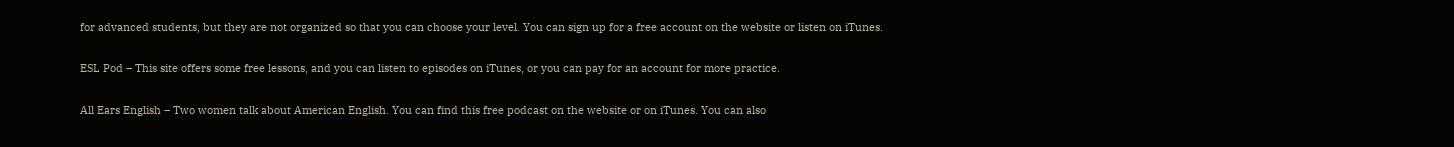for advanced students, but they are not organized so that you can choose your level. You can sign up for a free account on the website or listen on iTunes.

ESL Pod – This site offers some free lessons, and you can listen to episodes on iTunes, or you can pay for an account for more practice.

All Ears English – Two women talk about American English. You can find this free podcast on the website or on iTunes. You can also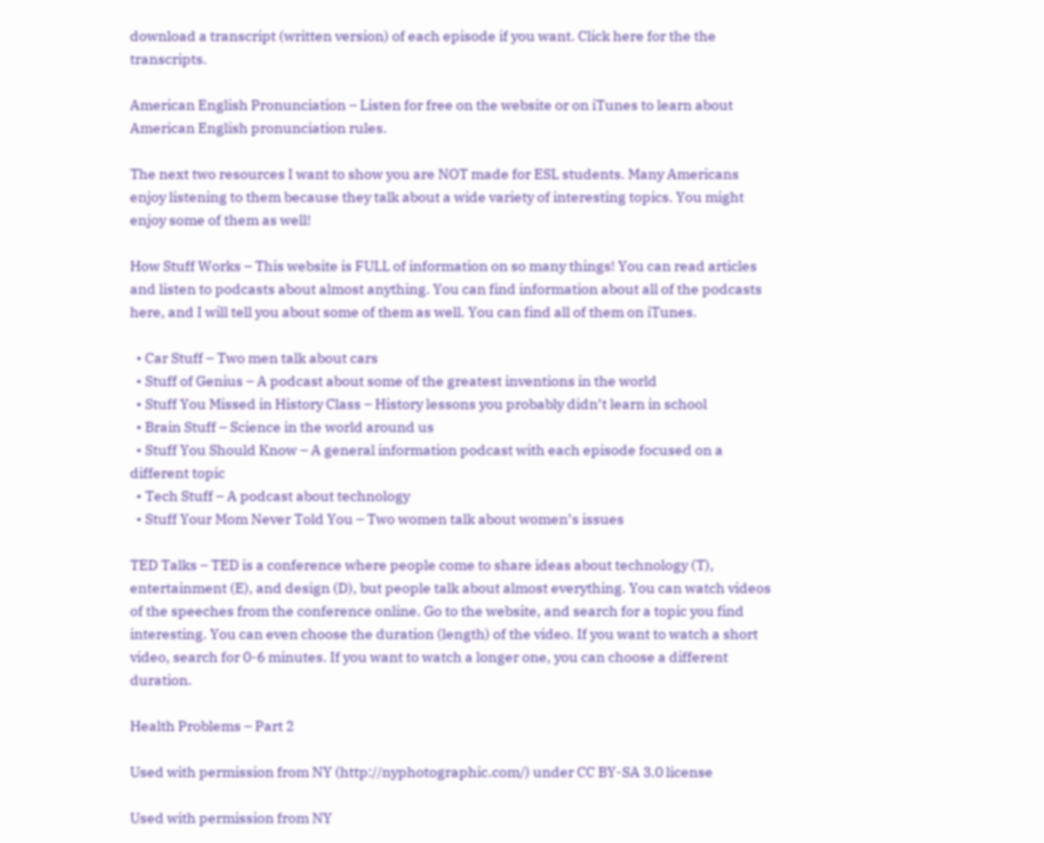download a transcript (written version) of each episode if you want. Click here for the the transcripts.

American English Pronunciation – Listen for free on the website or on iTunes to learn about American English pronunciation rules.

The next two resources I want to show you are NOT made for ESL students. Many Americans enjoy listening to them because they talk about a wide variety of interesting topics. You might enjoy some of them as well!

How Stuff Works – This website is FULL of information on so many things! You can read articles and listen to podcasts about almost anything. You can find information about all of the podcasts here, and I will tell you about some of them as well. You can find all of them on iTunes.

  • Car Stuff – Two men talk about cars
  • Stuff of Genius – A podcast about some of the greatest inventions in the world
  • Stuff You Missed in History Class – History lessons you probably didn’t learn in school
  • Brain Stuff – Science in the world around us
  • Stuff You Should Know – A general information podcast with each episode focused on a different topic
  • Tech Stuff – A podcast about technology
  • Stuff Your Mom Never Told You – Two women talk about women’s issues

TED Talks – TED is a conference where people come to share ideas about technology (T), entertainment (E), and design (D), but people talk about almost everything. You can watch videos of the speeches from the conference online. Go to the website, and search for a topic you find interesting. You can even choose the duration (length) of the video. If you want to watch a short video, search for 0-6 minutes. If you want to watch a longer one, you can choose a different duration.

Health Problems – Part 2

Used with permission from NY (http://nyphotographic.com/) under CC BY-SA 3.0 license

Used with permission from NY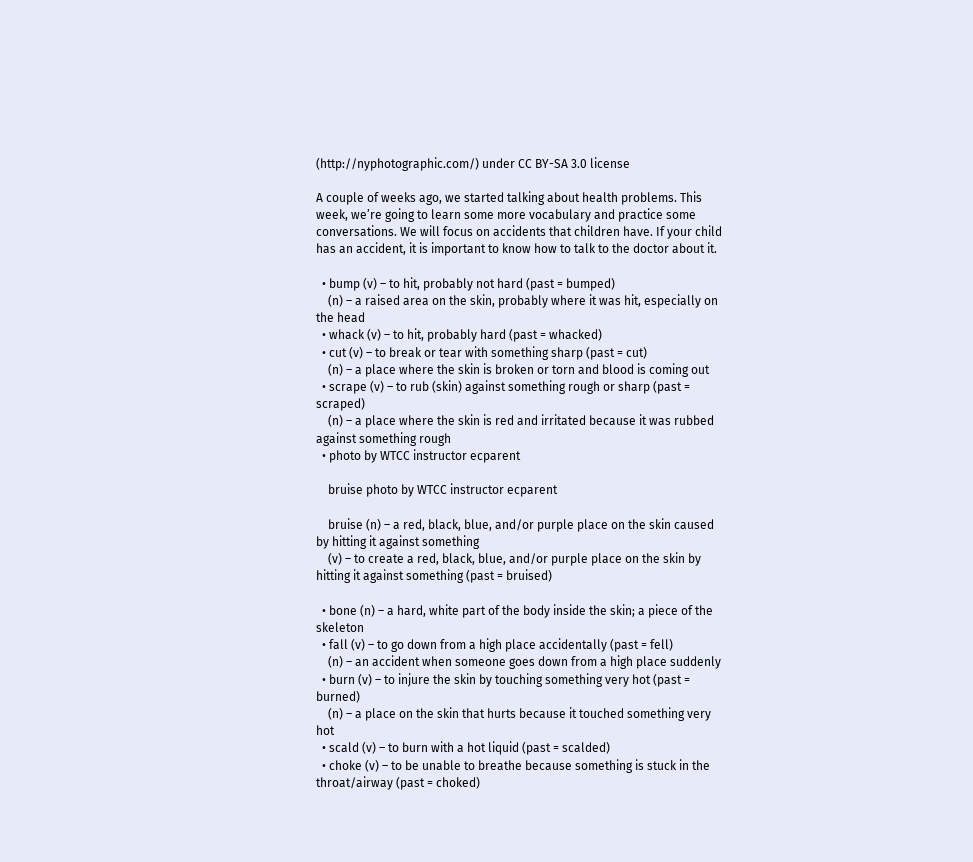(http://nyphotographic.com/) under CC BY-SA 3.0 license

A couple of weeks ago, we started talking about health problems. This week, we’re going to learn some more vocabulary and practice some conversations. We will focus on accidents that children have. If your child has an accident, it is important to know how to talk to the doctor about it.

  • bump (v) – to hit, probably not hard (past = bumped)
    (n) – a raised area on the skin, probably where it was hit, especially on the head
  • whack (v) – to hit, probably hard (past = whacked)
  • cut (v) – to break or tear with something sharp (past = cut)
    (n) – a place where the skin is broken or torn and blood is coming out
  • scrape (v) – to rub (skin) against something rough or sharp (past = scraped)
    (n) – a place where the skin is red and irritated because it was rubbed against something rough
  • photo by WTCC instructor ecparent

    bruise photo by WTCC instructor ecparent

    bruise (n) – a red, black, blue, and/or purple place on the skin caused by hitting it against something
    (v) – to create a red, black, blue, and/or purple place on the skin by hitting it against something (past = bruised)

  • bone (n) – a hard, white part of the body inside the skin; a piece of the skeleton
  • fall (v) – to go down from a high place accidentally (past = fell)
    (n) – an accident when someone goes down from a high place suddenly
  • burn (v) – to injure the skin by touching something very hot (past = burned)
    (n) – a place on the skin that hurts because it touched something very hot
  • scald (v) – to burn with a hot liquid (past = scalded)
  • choke (v) – to be unable to breathe because something is stuck in the throat/airway (past = choked)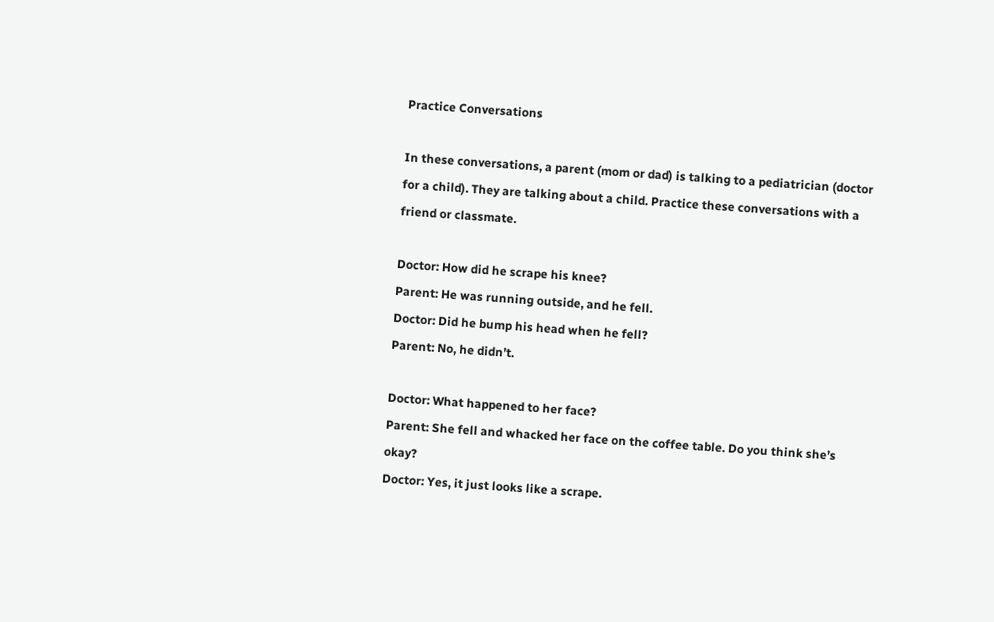Practice Conversations

In these conversations, a parent (mom or dad) is talking to a pediatrician (doctor for a child). They are talking about a child. Practice these conversations with a friend or classmate.

Doctor: How did he scrape his knee?
Parent: He was running outside, and he fell.
Doctor: Did he bump his head when he fell?
Parent: No, he didn’t.

Doctor: What happened to her face?
Parent: She fell and whacked her face on the coffee table. Do you think she’s okay?
Doctor: Yes, it just looks like a scrape.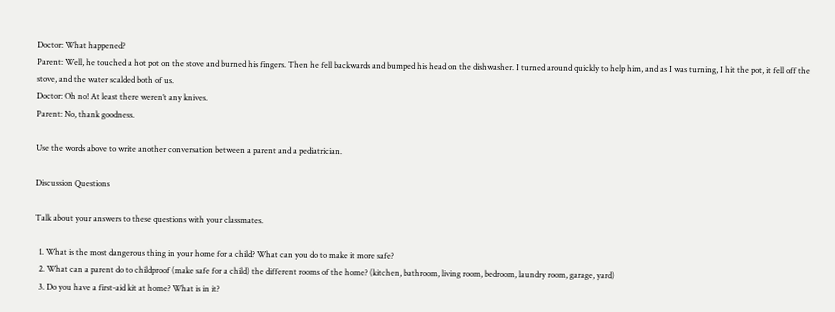Doctor: What happened?
Parent: Well, he touched a hot pot on the stove and burned his fingers. Then he fell backwards and bumped his head on the dishwasher. I turned around quickly to help him, and as I was turning, I hit the pot, it fell off the stove, and the water scalded both of us.
Doctor: Oh no! At least there weren’t any knives.
Parent: No, thank goodness.

Use the words above to write another conversation between a parent and a pediatrician.

Discussion Questions

Talk about your answers to these questions with your classmates.

  1. What is the most dangerous thing in your home for a child? What can you do to make it more safe?
  2. What can a parent do to childproof (make safe for a child) the different rooms of the home? (kitchen, bathroom, living room, bedroom, laundry room, garage, yard)
  3. Do you have a first-aid kit at home? What is in it?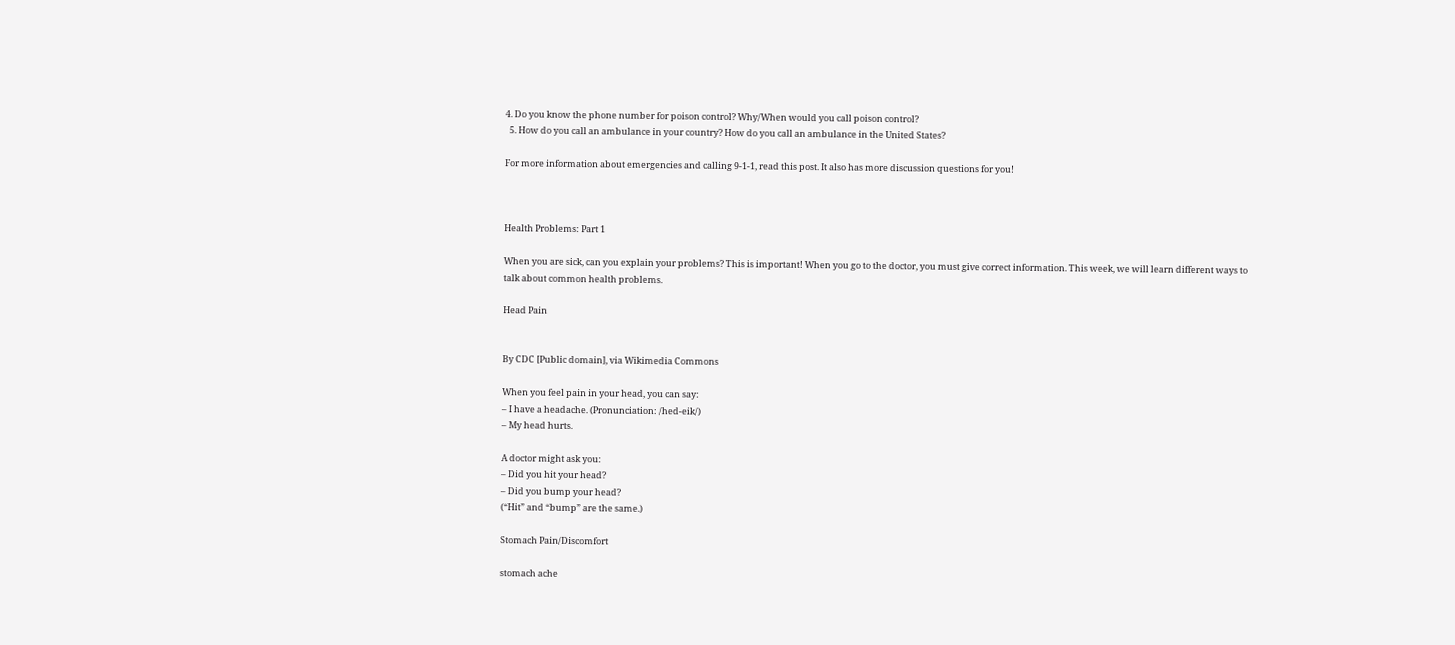4. Do you know the phone number for poison control? Why/When would you call poison control?
  5. How do you call an ambulance in your country? How do you call an ambulance in the United States?

For more information about emergencies and calling 9-1-1, read this post. It also has more discussion questions for you!



Health Problems: Part 1

When you are sick, can you explain your problems? This is important! When you go to the doctor, you must give correct information. This week, we will learn different ways to talk about common health problems.

Head Pain


By CDC [Public domain], via Wikimedia Commons

When you feel pain in your head, you can say:
– I have a headache. (Pronunciation: /hed-eik/)
– My head hurts.

A doctor might ask you:
– Did you hit your head?
– Did you bump your head?
(“Hit” and “bump” are the same.)

Stomach Pain/Discomfort

stomach ache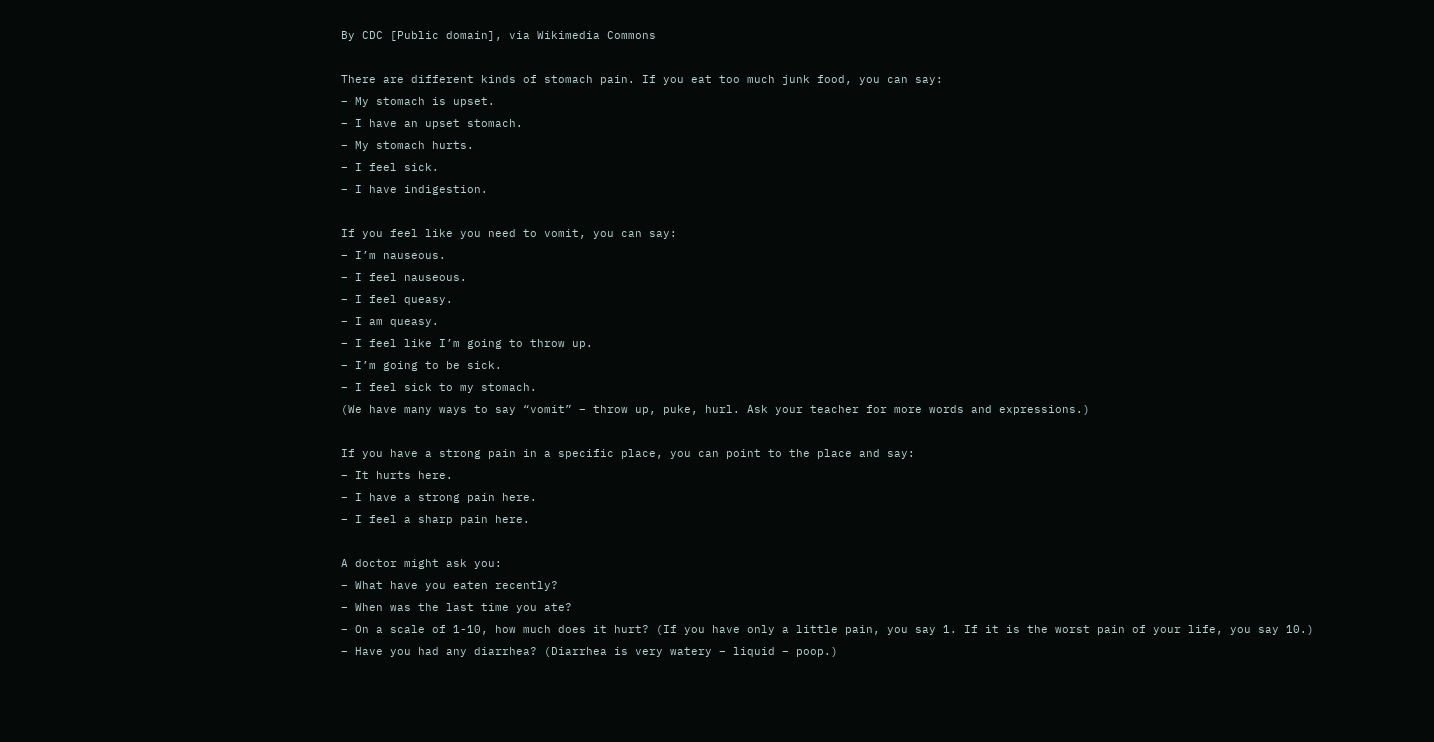By CDC [Public domain], via Wikimedia Commons

There are different kinds of stomach pain. If you eat too much junk food, you can say:
– My stomach is upset.
– I have an upset stomach.
– My stomach hurts.
– I feel sick.
– I have indigestion.

If you feel like you need to vomit, you can say:
– I’m nauseous.
– I feel nauseous.
– I feel queasy.
– I am queasy.
– I feel like I’m going to throw up.
– I’m going to be sick.
– I feel sick to my stomach.
(We have many ways to say “vomit” – throw up, puke, hurl. Ask your teacher for more words and expressions.)

If you have a strong pain in a specific place, you can point to the place and say:
– It hurts here.
– I have a strong pain here.
– I feel a sharp pain here.

A doctor might ask you:
– What have you eaten recently?
– When was the last time you ate?
– On a scale of 1-10, how much does it hurt? (If you have only a little pain, you say 1. If it is the worst pain of your life, you say 10.)
– Have you had any diarrhea? (Diarrhea is very watery – liquid – poop.)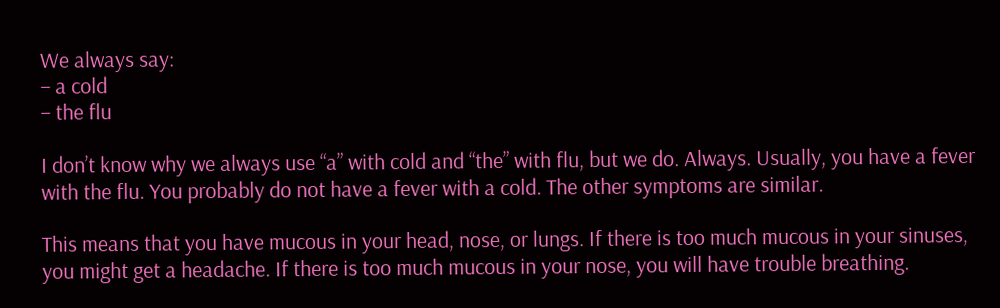We always say:
– a cold
– the flu

I don’t know why we always use “a” with cold and “the” with flu, but we do. Always. Usually, you have a fever with the flu. You probably do not have a fever with a cold. The other symptoms are similar.

This means that you have mucous in your head, nose, or lungs. If there is too much mucous in your sinuses, you might get a headache. If there is too much mucous in your nose, you will have trouble breathing.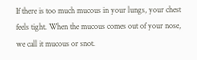If there is too much mucous in your lungs, your chest feels tight. When the mucous comes out of your nose, we call it mucous or snot.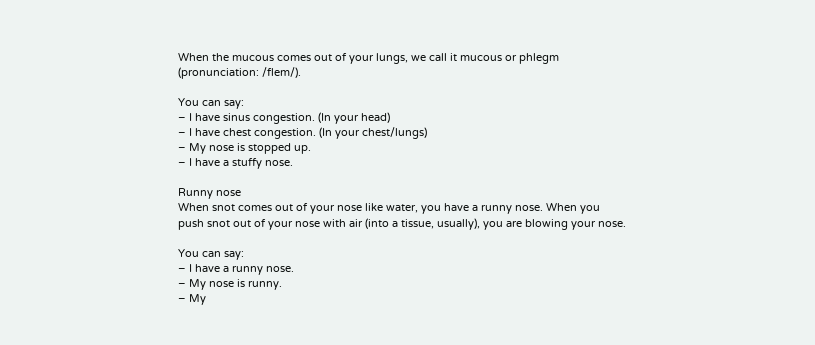When the mucous comes out of your lungs, we call it mucous or phlegm (pronunciation: /flem/).

You can say:
– I have sinus congestion. (In your head)
– I have chest congestion. (In your chest/lungs)
– My nose is stopped up.
– I have a stuffy nose.

Runny nose
When snot comes out of your nose like water, you have a runny nose. When you push snot out of your nose with air (into a tissue, usually), you are blowing your nose.

You can say:
– I have a runny nose.
– My nose is runny.
– My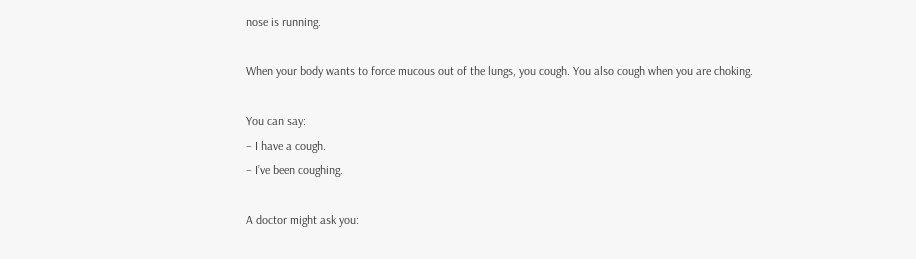nose is running.

When your body wants to force mucous out of the lungs, you cough. You also cough when you are choking.

You can say:
– I have a cough.
– I’ve been coughing.

A doctor might ask you: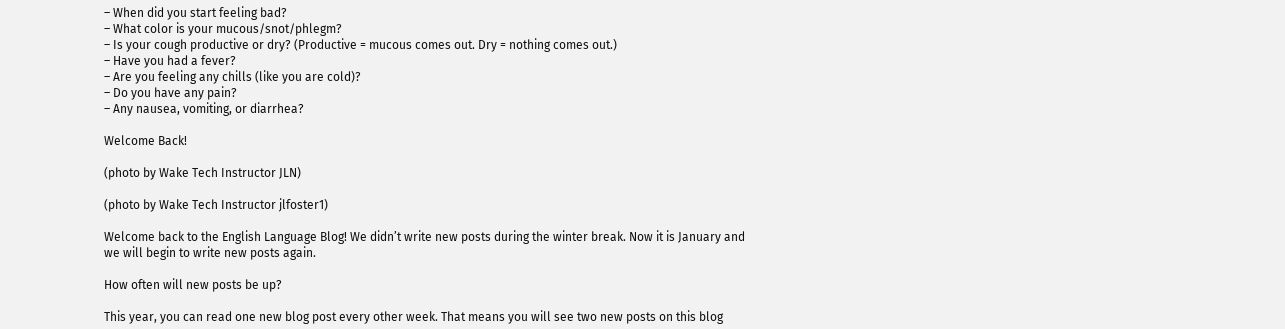– When did you start feeling bad?
– What color is your mucous/snot/phlegm?
– Is your cough productive or dry? (Productive = mucous comes out. Dry = nothing comes out.)
– Have you had a fever?
– Are you feeling any chills (like you are cold)?
– Do you have any pain?
– Any nausea, vomiting, or diarrhea?

Welcome Back!

(photo by Wake Tech Instructor JLN)

(photo by Wake Tech Instructor jlfoster1)

Welcome back to the English Language Blog! We didn’t write new posts during the winter break. Now it is January and we will begin to write new posts again.

How often will new posts be up?

This year, you can read one new blog post every other week. That means you will see two new posts on this blog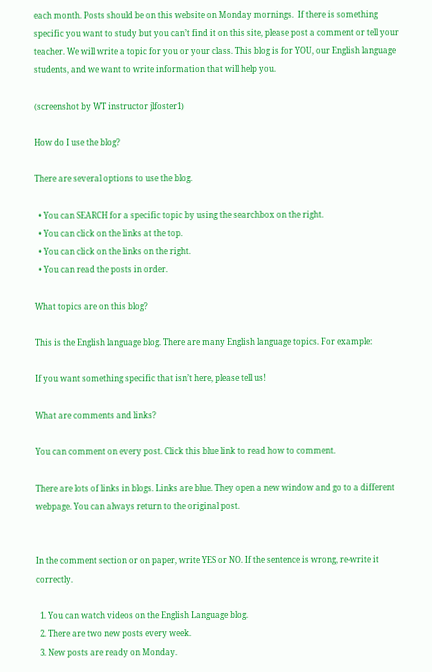each month. Posts should be on this website on Monday mornings.  If there is something specific you want to study but you can’t find it on this site, please post a comment or tell your teacher. We will write a topic for you or your class. This blog is for YOU, our English language students, and we want to write information that will help you.

(screenshot by WT instructor jlfoster1)

How do I use the blog?

There are several options to use the blog.

  • You can SEARCH for a specific topic by using the searchbox on the right.
  • You can click on the links at the top.
  • You can click on the links on the right.
  • You can read the posts in order.

What topics are on this blog?

This is the English language blog. There are many English language topics. For example:

If you want something specific that isn’t here, please tell us!

What are comments and links?

You can comment on every post. Click this blue link to read how to comment.

There are lots of links in blogs. Links are blue. They open a new window and go to a different webpage. You can always return to the original post.


In the comment section or on paper, write YES or NO. If the sentence is wrong, re-write it correctly.

  1. You can watch videos on the English Language blog.
  2. There are two new posts every week.
  3. New posts are ready on Monday.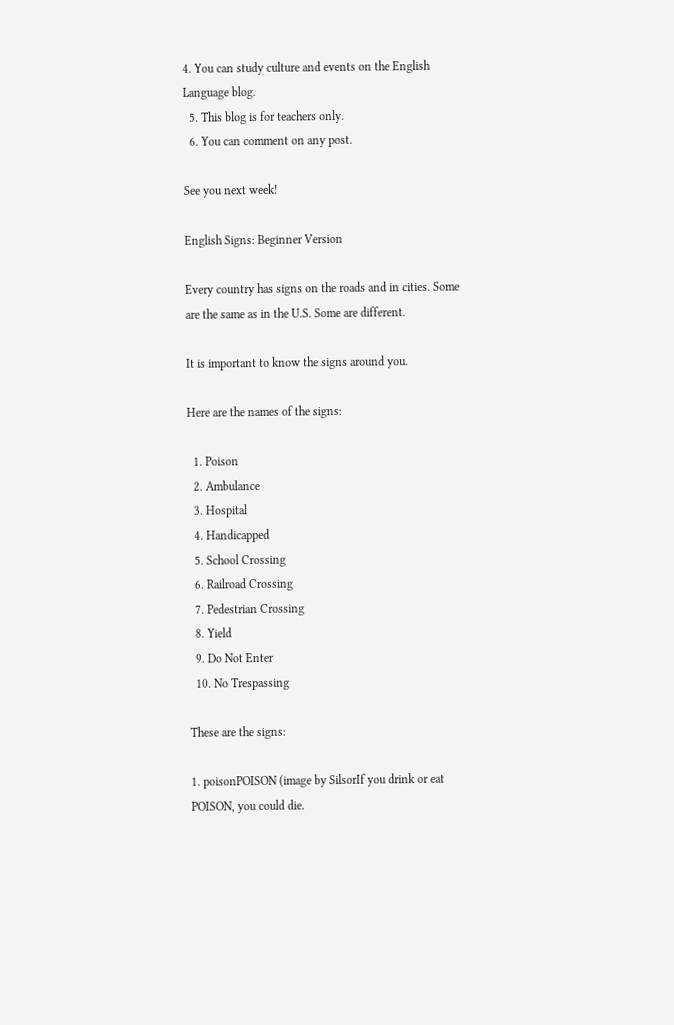4. You can study culture and events on the English Language blog.
  5. This blog is for teachers only.
  6. You can comment on any post.

See you next week!

English Signs: Beginner Version

Every country has signs on the roads and in cities. Some are the same as in the U.S. Some are different.

It is important to know the signs around you.

Here are the names of the signs:

  1. Poison
  2. Ambulance
  3. Hospital
  4. Handicapped
  5. School Crossing
  6. Railroad Crossing
  7. Pedestrian Crossing
  8. Yield
  9. Do Not Enter
  10. No Trespassing

These are the signs:

1. poisonPOISON (image by SilsorIf you drink or eat POISON, you could die.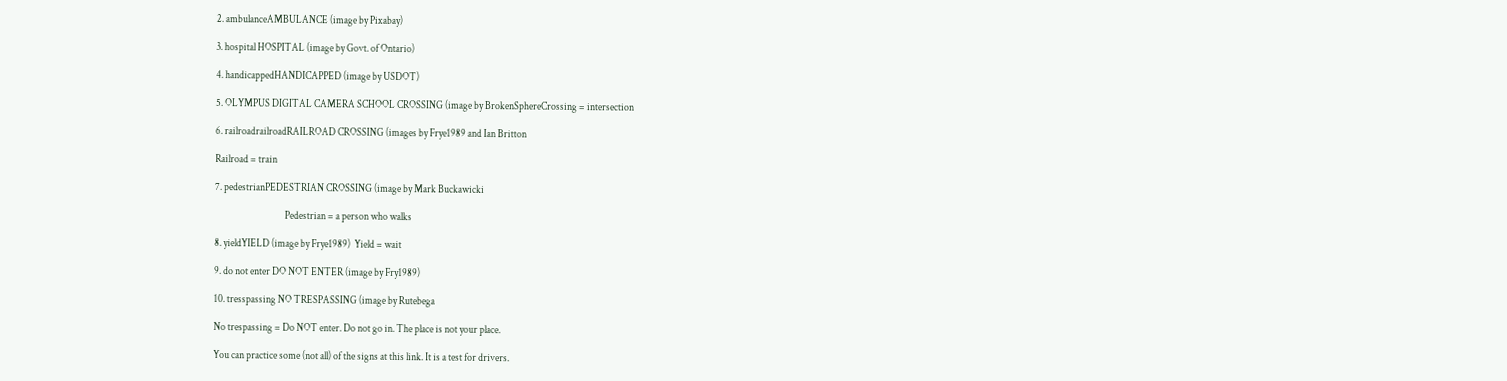2. ambulanceAMBULANCE (image by Pixabay)

3. hospital HOSPITAL (image by Govt. of Ontario)

4. handicappedHANDICAPPED (image by USDOT)

5. OLYMPUS DIGITAL CAMERA SCHOOL CROSSING (image by BrokenSphereCrossing = intersection

6. railroadrailroadRAILROAD CROSSING (images by Frye1989 and Ian Britton

Railroad = train

7. pedestrianPEDESTRIAN CROSSING (image by Mark Buckawicki

                                   Pedestrian = a person who walks

8. yieldYIELD (image by Frye1989)  Yield = wait

9. do not enter DO NOT ENTER (image by Fry1989)

10. tresspassing NO TRESPASSING (image by Rutebega

No trespassing = Do NOT enter. Do not go in. The place is not your place.

You can practice some (not all) of the signs at this link. It is a test for drivers.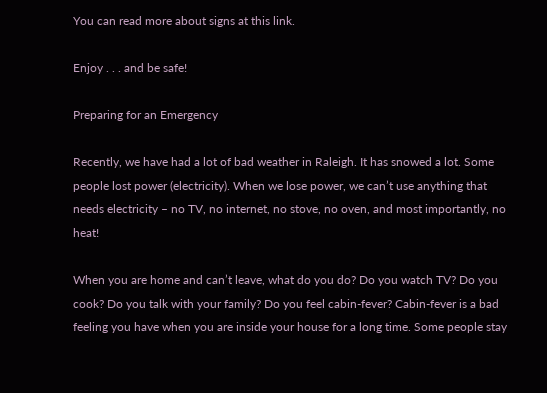You can read more about signs at this link.

Enjoy . . . and be safe!

Preparing for an Emergency

Recently, we have had a lot of bad weather in Raleigh. It has snowed a lot. Some people lost power (electricity). When we lose power, we can’t use anything that needs electricity – no TV, no internet, no stove, no oven, and most importantly, no heat!

When you are home and can’t leave, what do you do? Do you watch TV? Do you cook? Do you talk with your family? Do you feel cabin-fever? Cabin-fever is a bad feeling you have when you are inside your house for a long time. Some people stay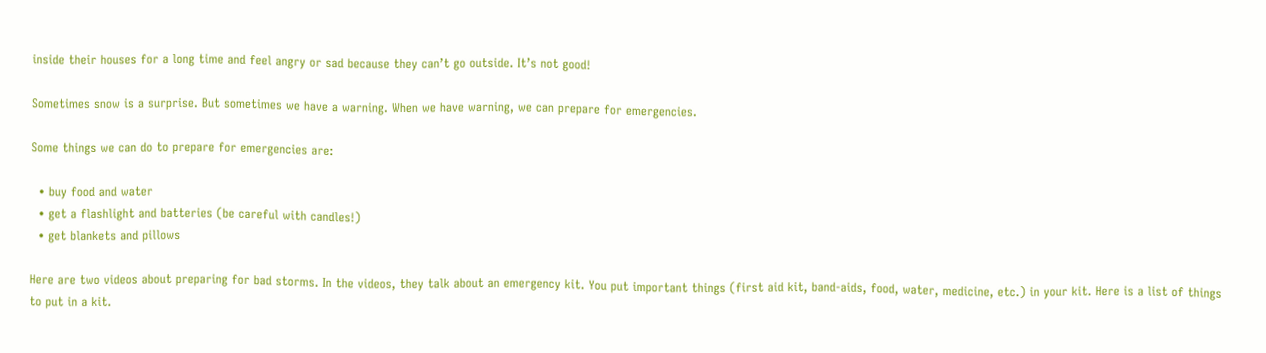inside their houses for a long time and feel angry or sad because they can’t go outside. It’s not good!

Sometimes snow is a surprise. But sometimes we have a warning. When we have warning, we can prepare for emergencies.

Some things we can do to prepare for emergencies are:

  • buy food and water
  • get a flashlight and batteries (be careful with candles!)
  • get blankets and pillows

Here are two videos about preparing for bad storms. In the videos, they talk about an emergency kit. You put important things (first aid kit, band-aids, food, water, medicine, etc.) in your kit. Here is a list of things to put in a kit.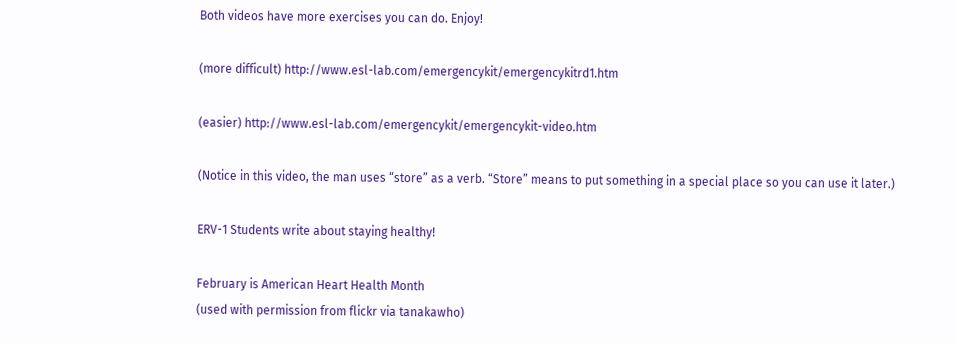Both videos have more exercises you can do. Enjoy!

(more difficult) http://www.esl-lab.com/emergencykit/emergencykitrd1.htm

(easier) http://www.esl-lab.com/emergencykit/emergencykit-video.htm

(Notice in this video, the man uses “store” as a verb. “Store” means to put something in a special place so you can use it later.)

ERV-1 Students write about staying healthy!

February is American Heart Health Month
(used with permission from flickr via tanakawho)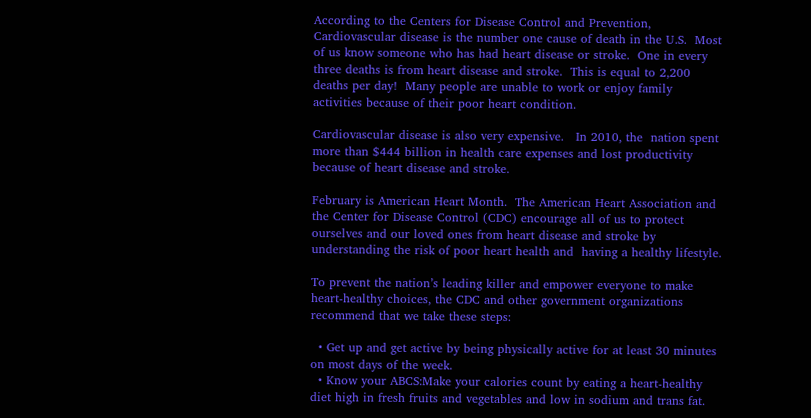According to the Centers for Disease Control and Prevention, Cardiovascular disease is the number one cause of death in the U.S.  Most of us know someone who has had heart disease or stroke.  One in every three deaths is from heart disease and stroke.  This is equal to 2,200 deaths per day!  Many people are unable to work or enjoy family activities because of their poor heart condition.

Cardiovascular disease is also very expensive.   In 2010, the  nation spent more than $444 billion in health care expenses and lost productivity because of heart disease and stroke.

February is American Heart Month.  The American Heart Association and the Center for Disease Control (CDC) encourage all of us to protect ourselves and our loved ones from heart disease and stroke by understanding the risk of poor heart health and  having a healthy lifestyle.

To prevent the nation’s leading killer and empower everyone to make heart-healthy choices, the CDC and other government organizations recommend that we take these steps:

  • Get up and get active by being physically active for at least 30 minutes on most days of the week.
  • Know your ABCS:Make your calories count by eating a heart-healthy diet high in fresh fruits and vegetables and low in sodium and trans fat.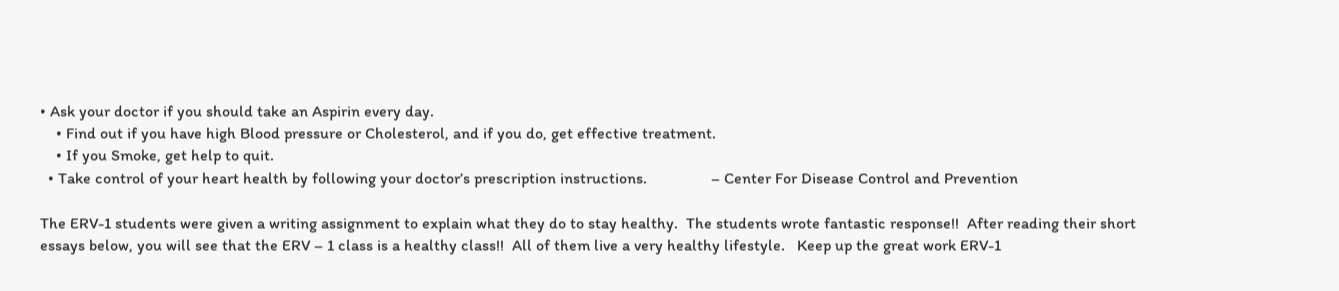• Ask your doctor if you should take an Aspirin every day.
    • Find out if you have high Blood pressure or Cholesterol, and if you do, get effective treatment.
    • If you Smoke, get help to quit.
  • Take control of your heart health by following your doctor’s prescription instructions.                – Center For Disease Control and Prevention

The ERV-1 students were given a writing assignment to explain what they do to stay healthy.  The students wrote fantastic response!!  After reading their short essays below, you will see that the ERV – 1 class is a healthy class!!  All of them live a very healthy lifestyle.   Keep up the great work ERV-1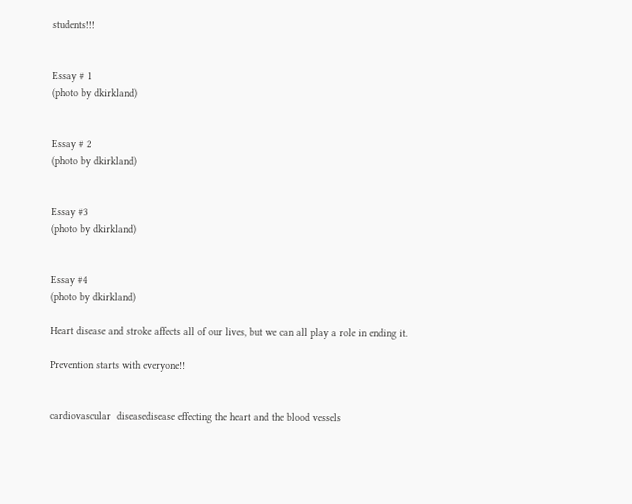students!!!


Essay # 1
(photo by dkirkland)


Essay # 2
(photo by dkirkland)


Essay #3
(photo by dkirkland)


Essay #4
(photo by dkirkland)

Heart disease and stroke affects all of our lives, but we can all play a role in ending it.

Prevention starts with everyone!!


cardiovascular  diseasedisease effecting the heart and the blood vessels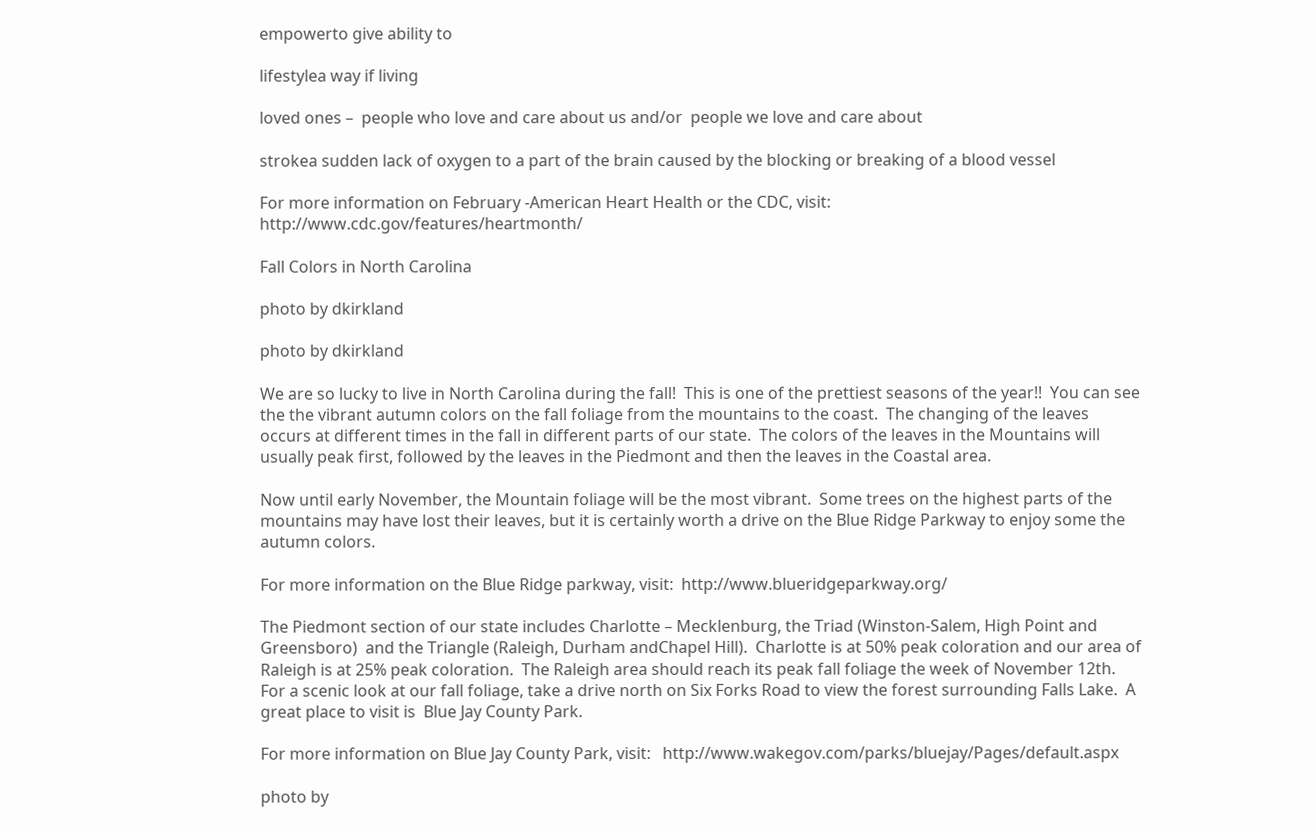empowerto give ability to

lifestylea way if living

loved ones –  people who love and care about us and/or  people we love and care about

strokea sudden lack of oxygen to a part of the brain caused by the blocking or breaking of a blood vessel

For more information on February -American Heart Health or the CDC, visit:   http://www.cdc.gov/features/heartmonth/

Fall Colors in North Carolina

photo by dkirkland

photo by dkirkland

We are so lucky to live in North Carolina during the fall!  This is one of the prettiest seasons of the year!!  You can see the the vibrant autumn colors on the fall foliage from the mountains to the coast.  The changing of the leaves occurs at different times in the fall in different parts of our state.  The colors of the leaves in the Mountains will usually peak first, followed by the leaves in the Piedmont and then the leaves in the Coastal area.

Now until early November, the Mountain foliage will be the most vibrant.  Some trees on the highest parts of the mountains may have lost their leaves, but it is certainly worth a drive on the Blue Ridge Parkway to enjoy some the autumn colors.

For more information on the Blue Ridge parkway, visit:  http://www.blueridgeparkway.org/

The Piedmont section of our state includes Charlotte – Mecklenburg, the Triad (Winston-Salem, High Point and Greensboro)  and the Triangle (Raleigh, Durham andChapel Hill).  Charlotte is at 50% peak coloration and our area of Raleigh is at 25% peak coloration.  The Raleigh area should reach its peak fall foliage the week of November 12th. For a scenic look at our fall foliage, take a drive north on Six Forks Road to view the forest surrounding Falls Lake.  A great place to visit is  Blue Jay County Park.

For more information on Blue Jay County Park, visit:   http://www.wakegov.com/parks/bluejay/Pages/default.aspx

photo by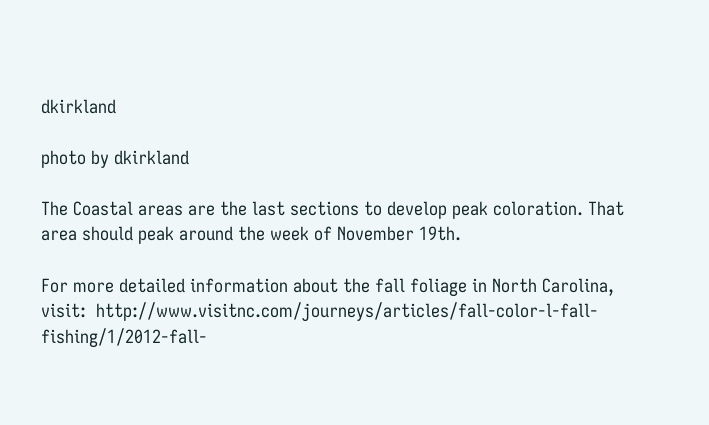dkirkland

photo by dkirkland

The Coastal areas are the last sections to develop peak coloration. That area should peak around the week of November 19th.

For more detailed information about the fall foliage in North Carolina, visit:  http://www.visitnc.com/journeys/articles/fall-color-l-fall-fishing/1/2012-fall-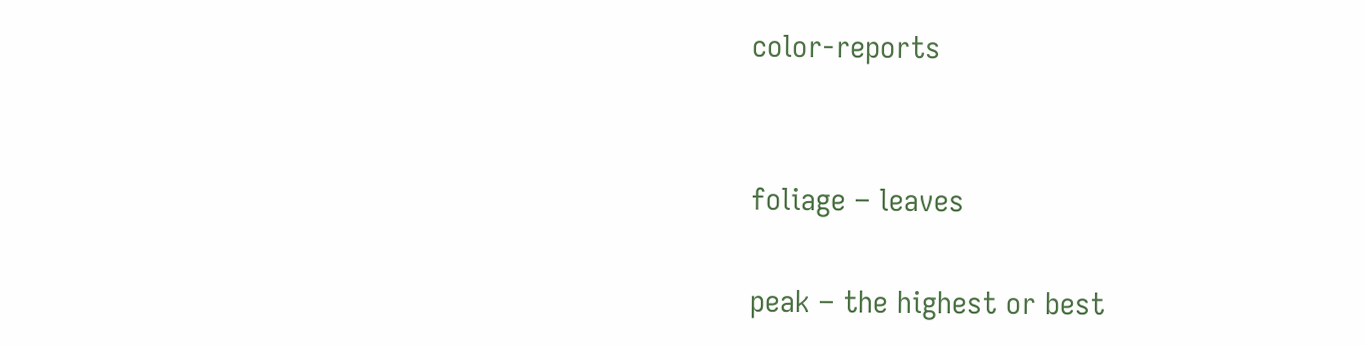color-reports


foliage – leaves

peak – the highest or best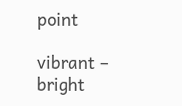point

vibrant – bright